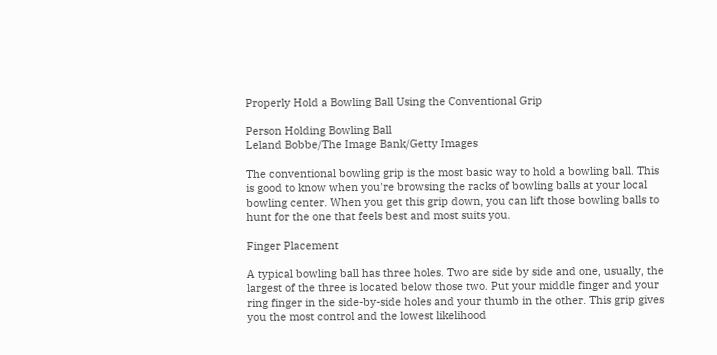Properly Hold a Bowling Ball Using the Conventional Grip

Person Holding Bowling Ball
Leland Bobbe/The Image Bank/Getty Images

The conventional bowling grip is the most basic way to hold a bowling ball. This is good to know when you're browsing the racks of bowling balls at your local bowling center. When you get this grip down, you can lift those bowling balls to hunt for the one that feels best and most suits you.

Finger Placement

A typical bowling ball has three holes. Two are side by side and one, usually, the largest of the three is located below those two. Put your middle finger and your ring finger in the side-by-side holes and your thumb in the other. This grip gives you the most control and the lowest likelihood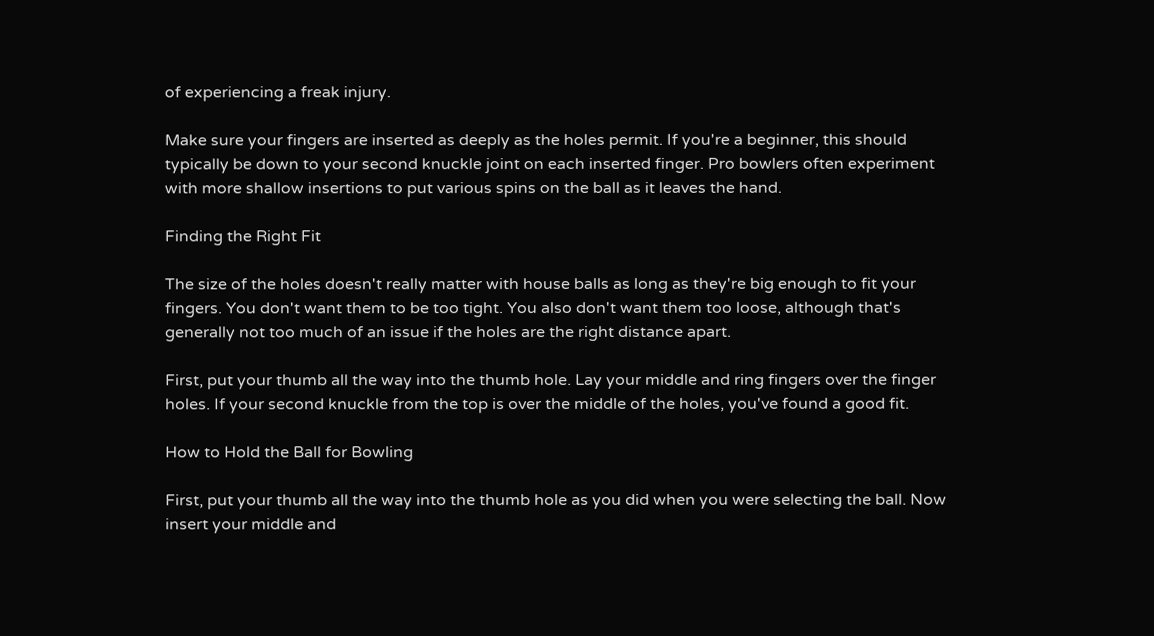of experiencing a freak injury.

Make sure your fingers are inserted as deeply as the holes permit. If you're a beginner, this should typically be down to your second knuckle joint on each inserted finger. Pro bowlers often experiment with more shallow insertions to put various spins on the ball as it leaves the hand.

Finding the Right Fit

The size of the holes doesn't really matter with house balls as long as they're big enough to fit your fingers. You don't want them to be too tight. You also don't want them too loose, although that's generally not too much of an issue if the holes are the right distance apart.

First, put your thumb all the way into the thumb hole. Lay your middle and ring fingers over the finger holes. If your second knuckle from the top is over the middle of the holes, you've found a good fit.

How to Hold the Ball for Bowling

First, put your thumb all the way into the thumb hole as you did when you were selecting the ball. Now insert your middle and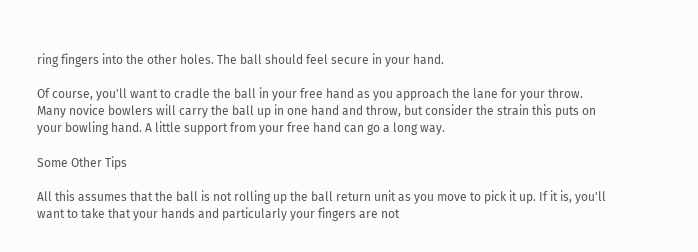ring fingers into the other holes. The ball should feel secure in your hand.

Of course, you'll want to cradle the ball in your free hand as you approach the lane for your throw. Many novice bowlers will carry the ball up in one hand and throw, but consider the strain this puts on your bowling hand. A little support from your free hand can go a long way.

Some Other Tips

All this assumes that the ball is not rolling up the ball return unit as you move to pick it up. If it is, you'll want to take that your hands and particularly your fingers are not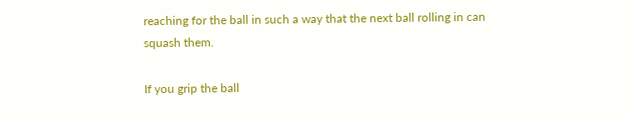reaching for the ball in such a way that the next ball rolling in can squash them.

If you grip the ball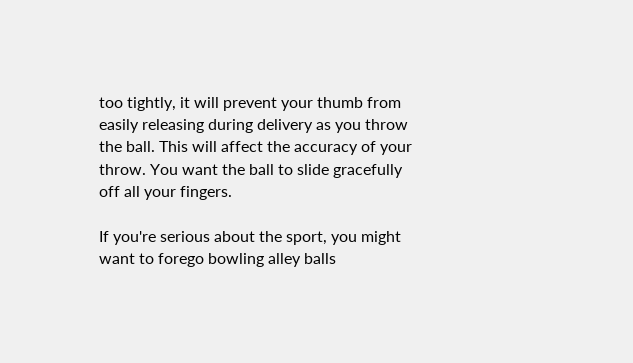too tightly, it will prevent your thumb from easily releasing during delivery as you throw the ball. This will affect the accuracy of your throw. You want the ball to slide gracefully off all your fingers.

If you're serious about the sport, you might want to forego bowling alley balls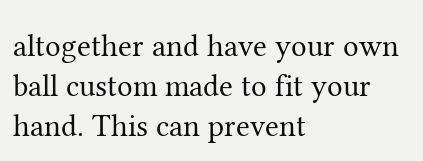altogether and have your own ball custom made to fit your hand. This can prevent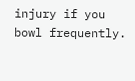injury if you bowl frequently.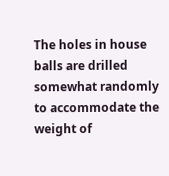The holes in house balls are drilled somewhat randomly to accommodate the weight of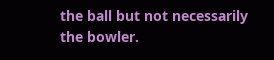the ball but not necessarily the bowler.